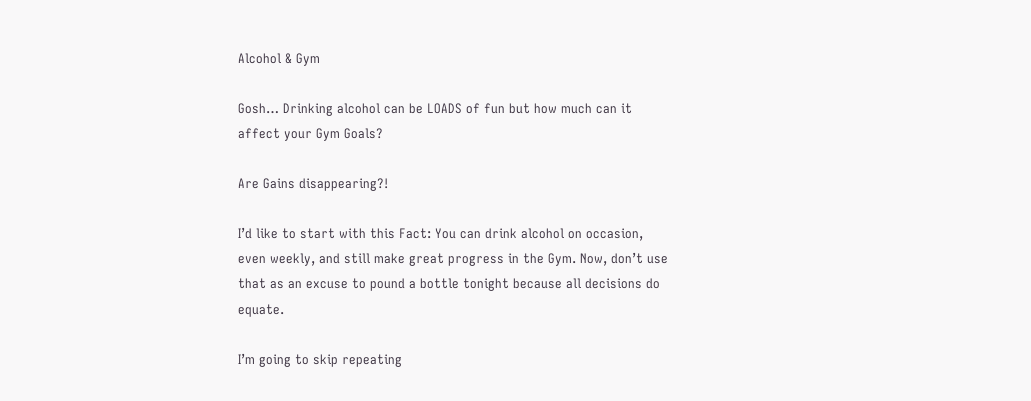Alcohol & Gym

Gosh… Drinking alcohol can be LOADS of fun but how much can it affect your Gym Goals?

Are Gains disappearing?!

I’d like to start with this Fact: You can drink alcohol on occasion, even weekly, and still make great progress in the Gym. Now, don’t use that as an excuse to pound a bottle tonight because all decisions do equate.

I’m going to skip repeating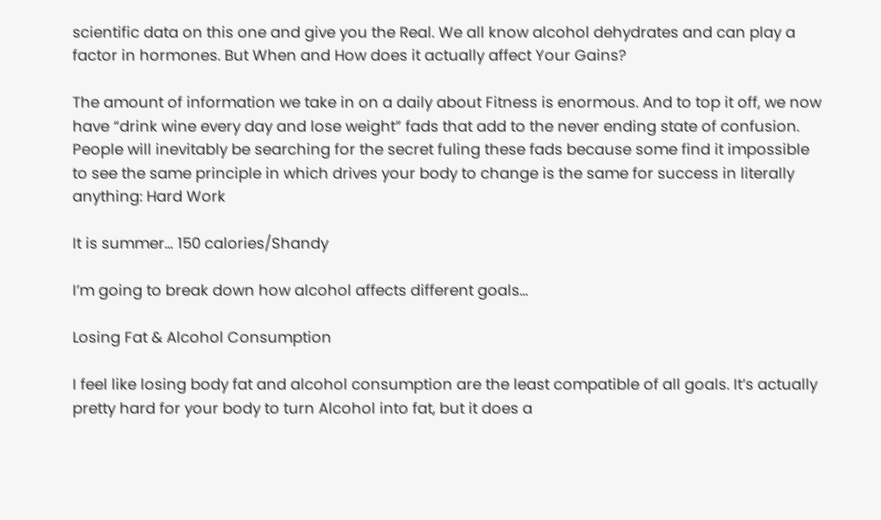scientific data on this one and give you the Real. We all know alcohol dehydrates and can play a factor in hormones. But When and How does it actually affect Your Gains?

The amount of information we take in on a daily about Fitness is enormous. And to top it off, we now have “drink wine every day and lose weight” fads that add to the never ending state of confusion. People will inevitably be searching for the secret fuling these fads because some find it impossible to see the same principle in which drives your body to change is the same for success in literally anything: Hard Work

It is summer… 150 calories/Shandy

I’m going to break down how alcohol affects different goals…

Losing Fat & Alcohol Consumption

I feel like losing body fat and alcohol consumption are the least compatible of all goals. It’s actually pretty hard for your body to turn Alcohol into fat, but it does a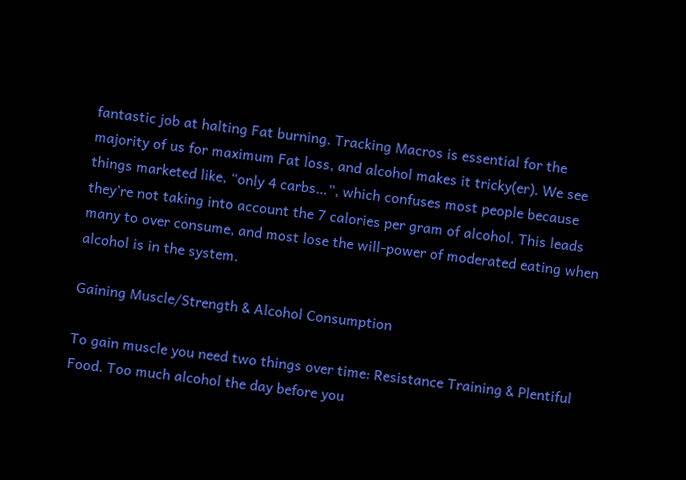fantastic job at halting Fat burning. Tracking Macros is essential for the majority of us for maximum Fat loss, and alcohol makes it tricky(er). We see things marketed like, “only 4 carbs…”, which confuses most people because they’re not taking into account the 7 calories per gram of alcohol. This leads many to over consume, and most lose the will-power of moderated eating when alcohol is in the system.

Gaining Muscle/Strength & Alcohol Consumption

To gain muscle you need two things over time: Resistance Training & Plentiful Food. Too much alcohol the day before you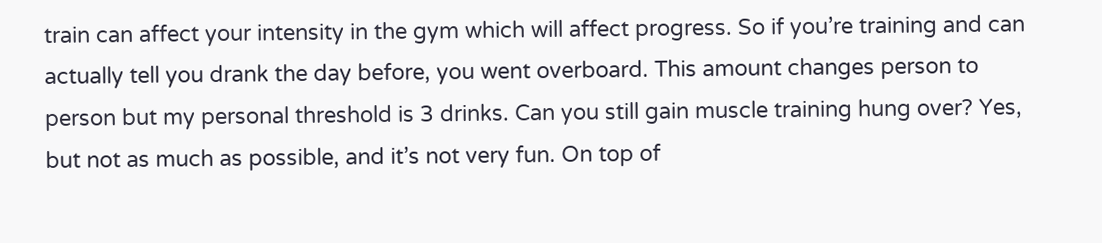train can affect your intensity in the gym which will affect progress. So if you’re training and can actually tell you drank the day before, you went overboard. This amount changes person to person but my personal threshold is 3 drinks. Can you still gain muscle training hung over? Yes, but not as much as possible, and it’s not very fun. On top of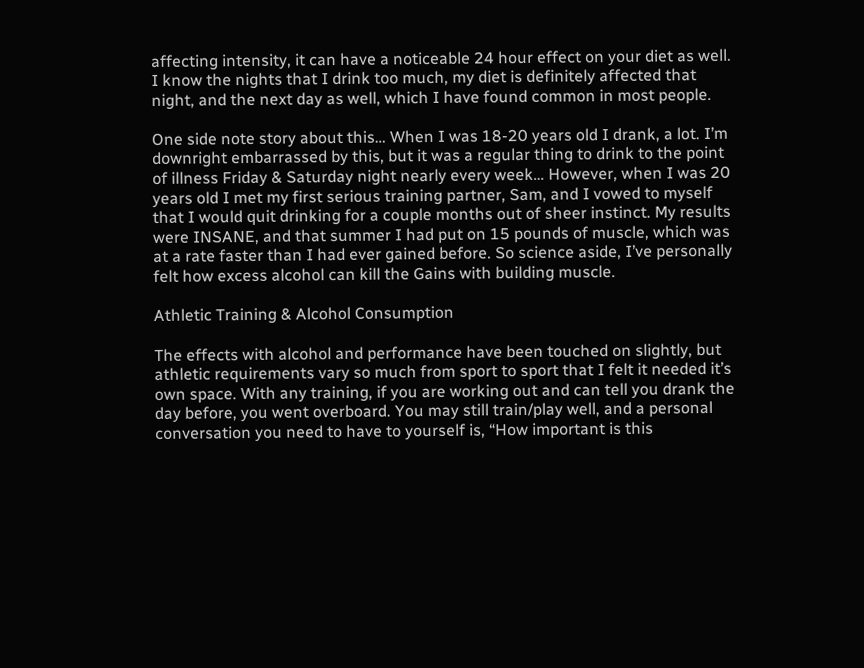affecting intensity, it can have a noticeable 24 hour effect on your diet as well. I know the nights that I drink too much, my diet is definitely affected that night, and the next day as well, which I have found common in most people.

One side note story about this… When I was 18-20 years old I drank, a lot. I’m downright embarrassed by this, but it was a regular thing to drink to the point of illness Friday & Saturday night nearly every week… However, when I was 20 years old I met my first serious training partner, Sam, and I vowed to myself that I would quit drinking for a couple months out of sheer instinct. My results were INSANE, and that summer I had put on 15 pounds of muscle, which was at a rate faster than I had ever gained before. So science aside, I’ve personally felt how excess alcohol can kill the Gains with building muscle.

Athletic Training & Alcohol Consumption

The effects with alcohol and performance have been touched on slightly, but athletic requirements vary so much from sport to sport that I felt it needed it’s own space. With any training, if you are working out and can tell you drank the day before, you went overboard. You may still train/play well, and a personal conversation you need to have to yourself is, “How important is this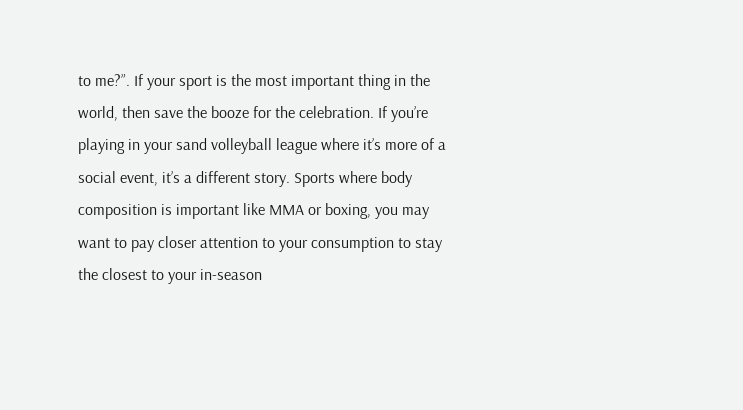to me?”. If your sport is the most important thing in the world, then save the booze for the celebration. If you’re playing in your sand volleyball league where it’s more of a social event, it’s a different story. Sports where body composition is important like MMA or boxing, you may want to pay closer attention to your consumption to stay the closest to your in-season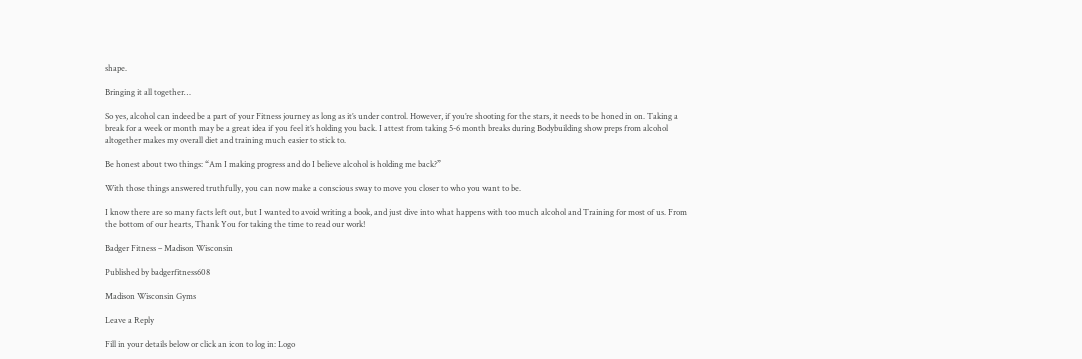shape.

Bringing it all together…

So yes, alcohol can indeed be a part of your Fitness journey as long as it’s under control. However, if you’re shooting for the stars, it needs to be honed in on. Taking a break for a week or month may be a great idea if you feel it’s holding you back. I attest from taking 5-6 month breaks during Bodybuilding show preps from alcohol altogether makes my overall diet and training much easier to stick to.

Be honest about two things: “Am I making progress and do I believe alcohol is holding me back?”

With those things answered truthfully, you can now make a conscious sway to move you closer to who you want to be.

I know there are so many facts left out, but I wanted to avoid writing a book, and just dive into what happens with too much alcohol and Training for most of us. From the bottom of our hearts, Thank You for taking the time to read our work!

Badger Fitness – Madison Wisconsin

Published by badgerfitness608

Madison Wisconsin Gyms

Leave a Reply

Fill in your details below or click an icon to log in: Logo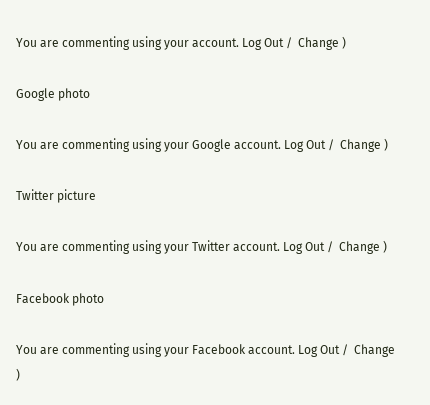You are commenting using your account. Log Out /  Change )

Google photo

You are commenting using your Google account. Log Out /  Change )

Twitter picture

You are commenting using your Twitter account. Log Out /  Change )

Facebook photo

You are commenting using your Facebook account. Log Out /  Change )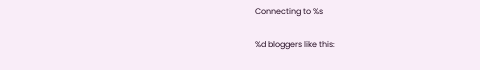Connecting to %s

%d bloggers like this: